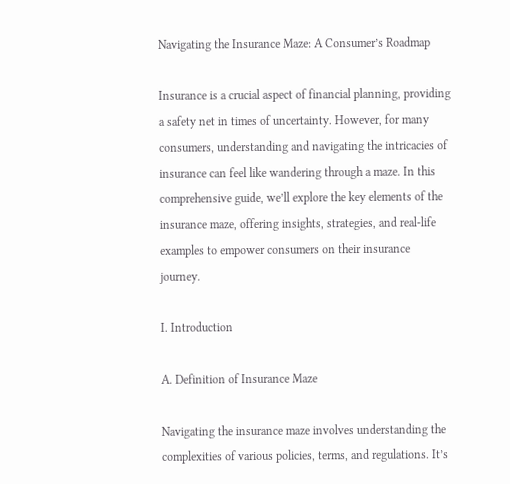Navigating the Insurance Maze: A Consumer’s Roadmap

Insurance is a crucial aspect of financial planning, providing a safety net in times of uncertainty. However, for many consumers, understanding and navigating the intricacies of insurance can feel like wandering through a maze. In this comprehensive guide, we’ll explore the key elements of the insurance maze, offering insights, strategies, and real-life examples to empower consumers on their insurance journey.

I. Introduction

A. Definition of Insurance Maze

Navigating the insurance maze involves understanding the complexities of various policies, terms, and regulations. It’s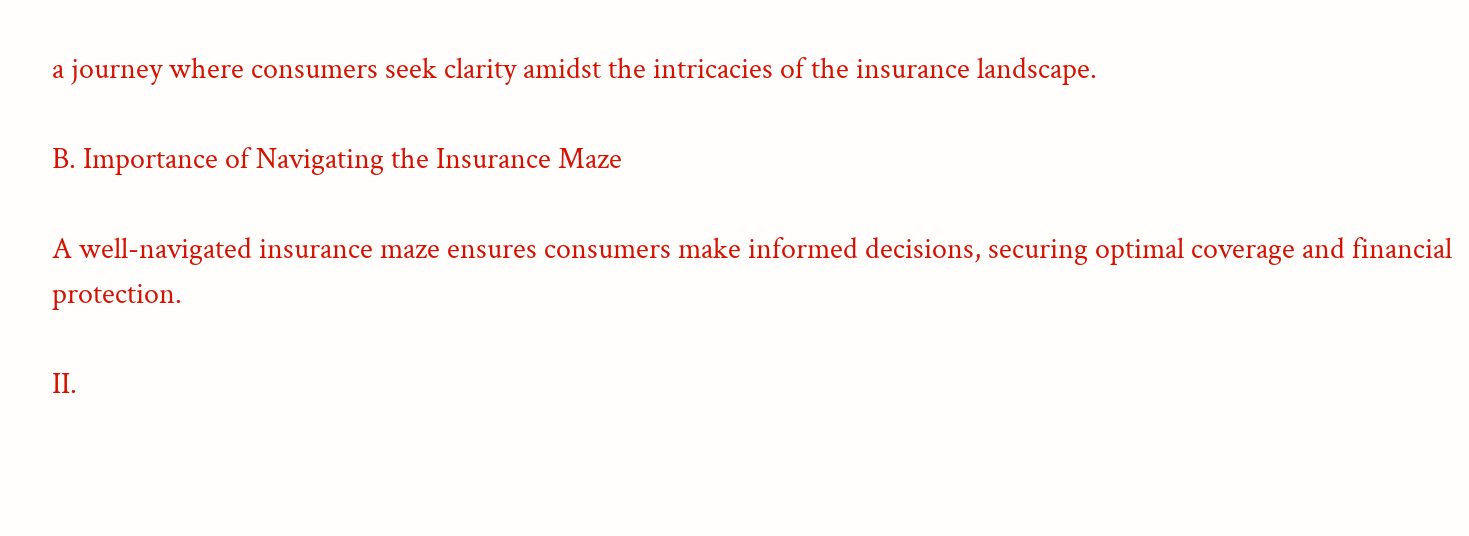a journey where consumers seek clarity amidst the intricacies of the insurance landscape.

B. Importance of Navigating the Insurance Maze

A well-navigated insurance maze ensures consumers make informed decisions, securing optimal coverage and financial protection.

II.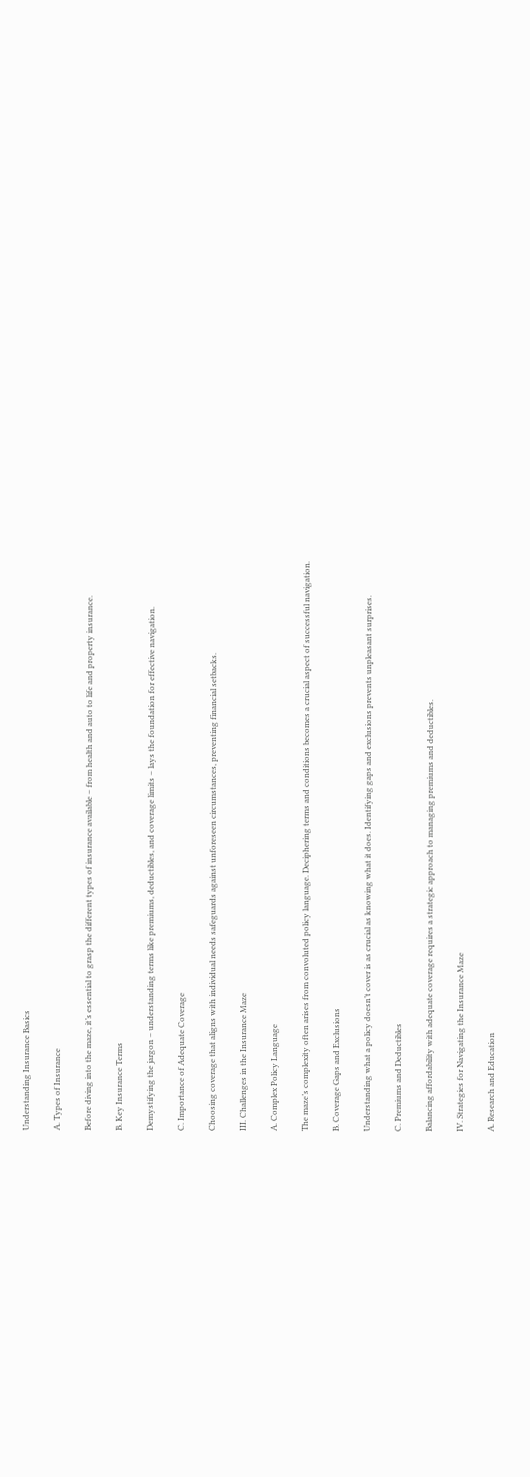Understanding Insurance Basics

A. Types of Insurance

Before diving into the maze, it’s essential to grasp the different types of insurance available – from health and auto to life and property insurance.

B. Key Insurance Terms

Demystifying the jargon – understanding terms like premiums, deductibles, and coverage limits – lays the foundation for effective navigation.

C. Importance of Adequate Coverage

Choosing coverage that aligns with individual needs safeguards against unforeseen circumstances, preventing financial setbacks.

III. Challenges in the Insurance Maze

A. Complex Policy Language

The maze’s complexity often arises from convoluted policy language. Deciphering terms and conditions becomes a crucial aspect of successful navigation.

B. Coverage Gaps and Exclusions

Understanding what a policy doesn’t cover is as crucial as knowing what it does. Identifying gaps and exclusions prevents unpleasant surprises.

C. Premiums and Deductibles

Balancing affordability with adequate coverage requires a strategic approach to managing premiums and deductibles.

IV. Strategies for Navigating the Insurance Maze

A. Research and Education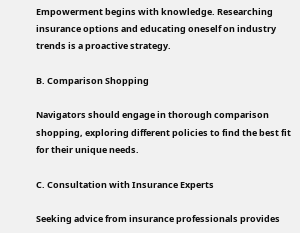Empowerment begins with knowledge. Researching insurance options and educating oneself on industry trends is a proactive strategy.

B. Comparison Shopping

Navigators should engage in thorough comparison shopping, exploring different policies to find the best fit for their unique needs.

C. Consultation with Insurance Experts

Seeking advice from insurance professionals provides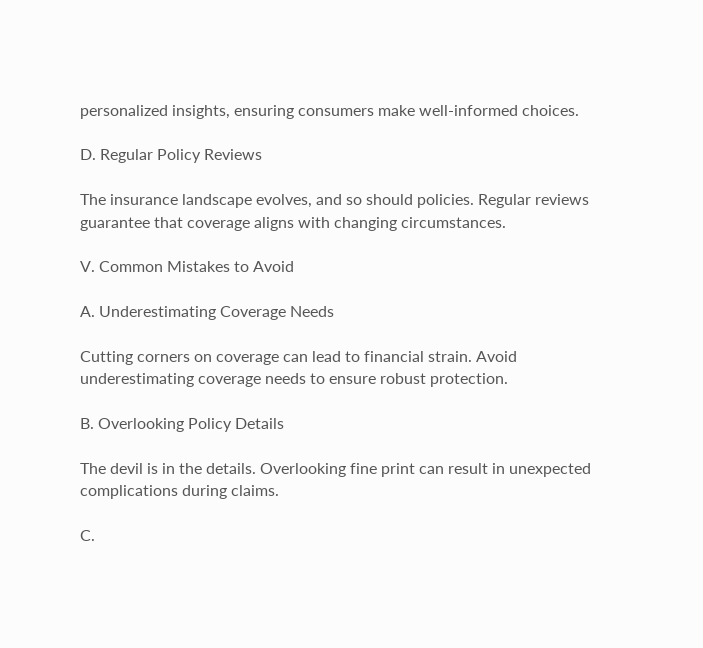personalized insights, ensuring consumers make well-informed choices.

D. Regular Policy Reviews

The insurance landscape evolves, and so should policies. Regular reviews guarantee that coverage aligns with changing circumstances.

V. Common Mistakes to Avoid

A. Underestimating Coverage Needs

Cutting corners on coverage can lead to financial strain. Avoid underestimating coverage needs to ensure robust protection.

B. Overlooking Policy Details

The devil is in the details. Overlooking fine print can result in unexpected complications during claims.

C.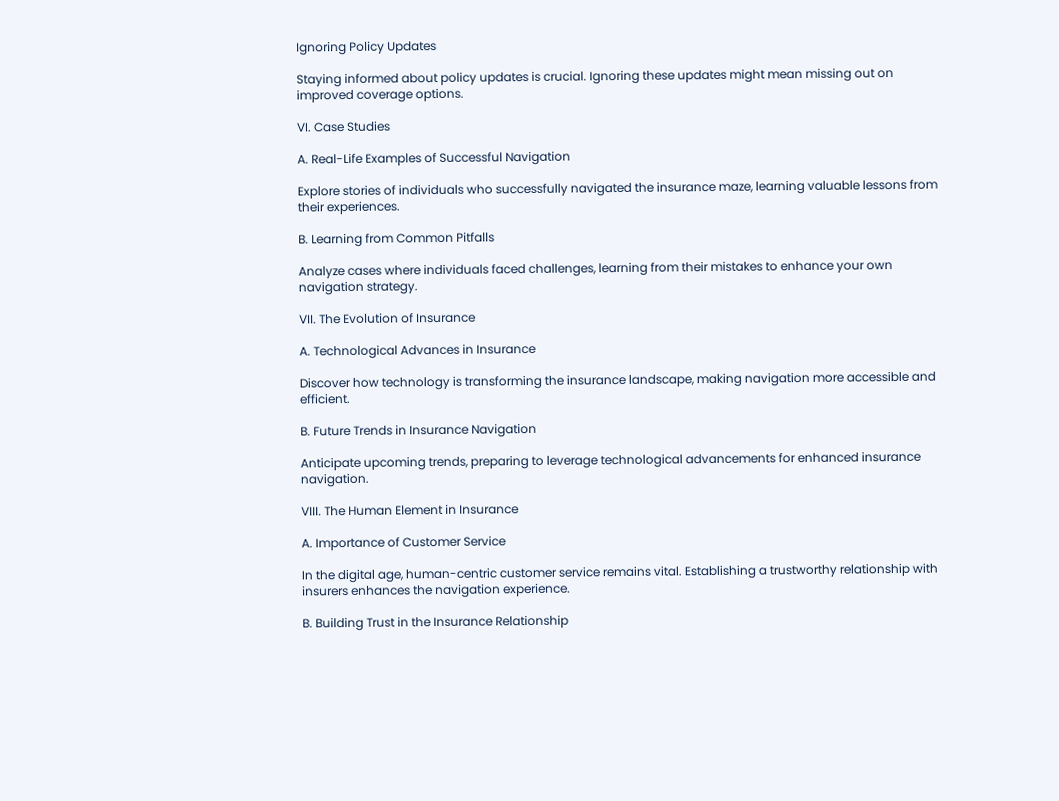Ignoring Policy Updates

Staying informed about policy updates is crucial. Ignoring these updates might mean missing out on improved coverage options.

VI. Case Studies

A. Real-Life Examples of Successful Navigation

Explore stories of individuals who successfully navigated the insurance maze, learning valuable lessons from their experiences.

B. Learning from Common Pitfalls

Analyze cases where individuals faced challenges, learning from their mistakes to enhance your own navigation strategy.

VII. The Evolution of Insurance

A. Technological Advances in Insurance

Discover how technology is transforming the insurance landscape, making navigation more accessible and efficient.

B. Future Trends in Insurance Navigation

Anticipate upcoming trends, preparing to leverage technological advancements for enhanced insurance navigation.

VIII. The Human Element in Insurance

A. Importance of Customer Service

In the digital age, human-centric customer service remains vital. Establishing a trustworthy relationship with insurers enhances the navigation experience.

B. Building Trust in the Insurance Relationship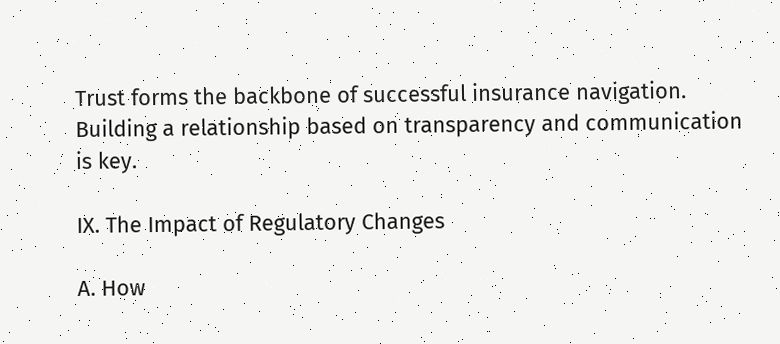Trust forms the backbone of successful insurance navigation. Building a relationship based on transparency and communication is key.

IX. The Impact of Regulatory Changes

A. How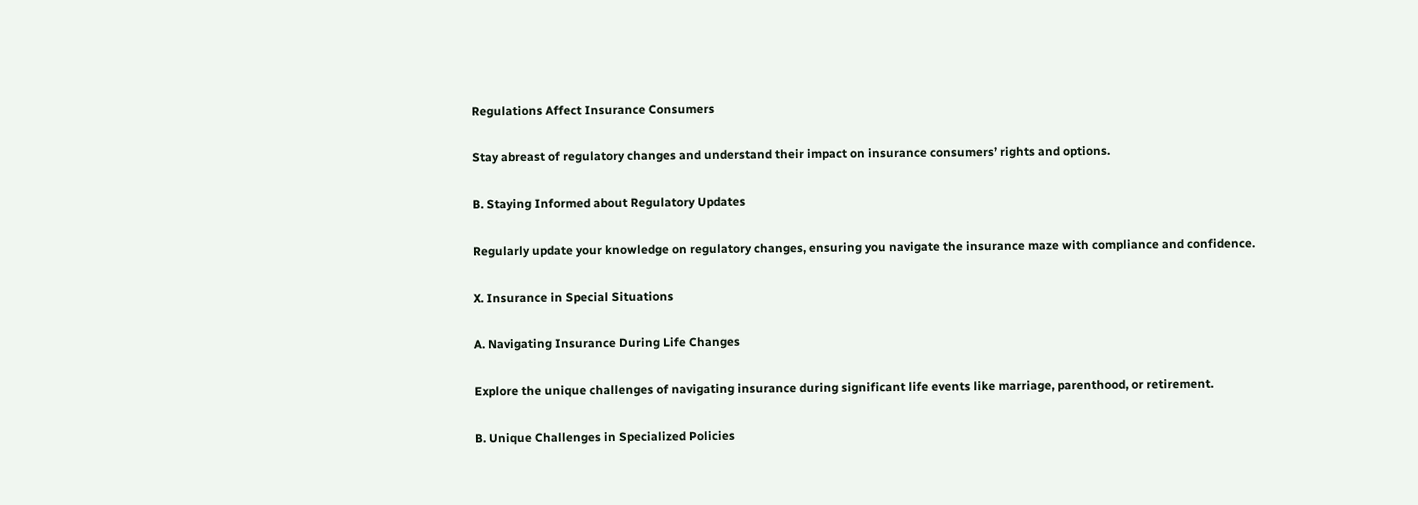Regulations Affect Insurance Consumers

Stay abreast of regulatory changes and understand their impact on insurance consumers’ rights and options.

B. Staying Informed about Regulatory Updates

Regularly update your knowledge on regulatory changes, ensuring you navigate the insurance maze with compliance and confidence.

X. Insurance in Special Situations

A. Navigating Insurance During Life Changes

Explore the unique challenges of navigating insurance during significant life events like marriage, parenthood, or retirement.

B. Unique Challenges in Specialized Policies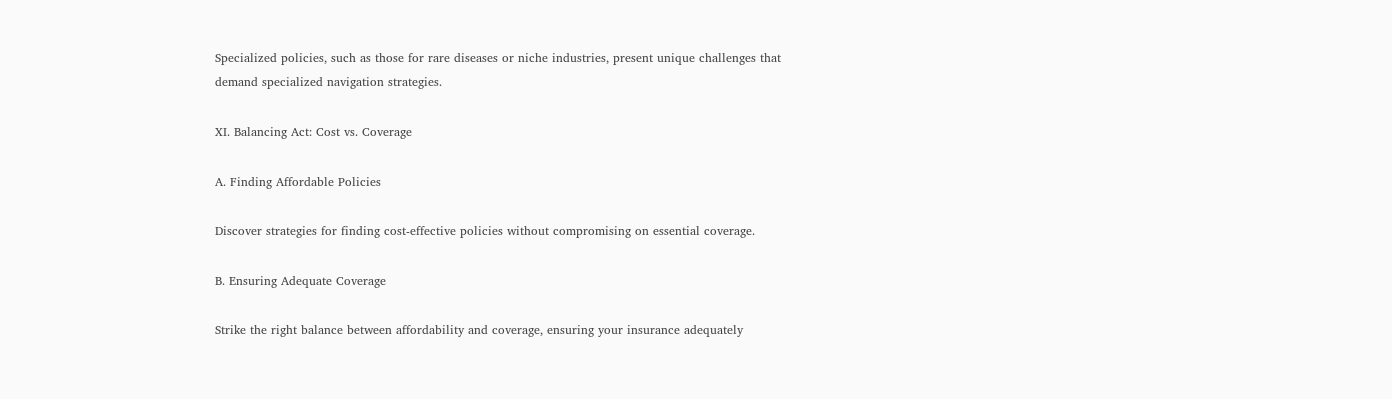Specialized policies, such as those for rare diseases or niche industries, present unique challenges that demand specialized navigation strategies.

XI. Balancing Act: Cost vs. Coverage

A. Finding Affordable Policies

Discover strategies for finding cost-effective policies without compromising on essential coverage.

B. Ensuring Adequate Coverage

Strike the right balance between affordability and coverage, ensuring your insurance adequately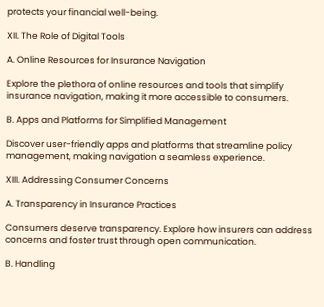protects your financial well-being.

XII. The Role of Digital Tools

A. Online Resources for Insurance Navigation

Explore the plethora of online resources and tools that simplify insurance navigation, making it more accessible to consumers.

B. Apps and Platforms for Simplified Management

Discover user-friendly apps and platforms that streamline policy management, making navigation a seamless experience.

XIII. Addressing Consumer Concerns

A. Transparency in Insurance Practices

Consumers deserve transparency. Explore how insurers can address concerns and foster trust through open communication.

B. Handling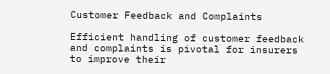Customer Feedback and Complaints

Efficient handling of customer feedback and complaints is pivotal for insurers to improve their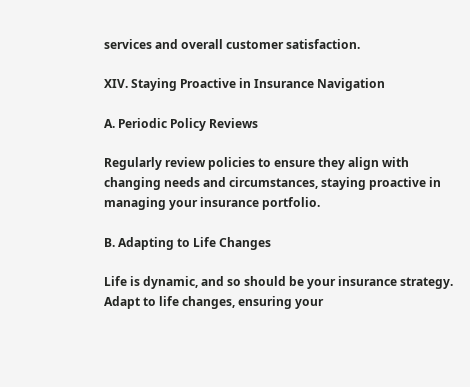services and overall customer satisfaction.

XIV. Staying Proactive in Insurance Navigation

A. Periodic Policy Reviews

Regularly review policies to ensure they align with changing needs and circumstances, staying proactive in managing your insurance portfolio.

B. Adapting to Life Changes

Life is dynamic, and so should be your insurance strategy. Adapt to life changes, ensuring your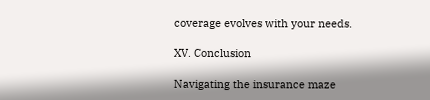coverage evolves with your needs.

XV. Conclusion

Navigating the insurance maze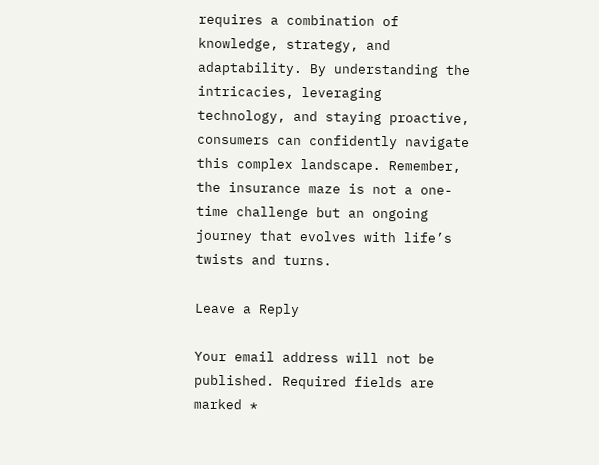requires a combination of knowledge, strategy, and adaptability. By understanding the intricacies, leveraging technology, and staying proactive, consumers can confidently navigate this complex landscape. Remember, the insurance maze is not a one-time challenge but an ongoing journey that evolves with life’s twists and turns.

Leave a Reply

Your email address will not be published. Required fields are marked *